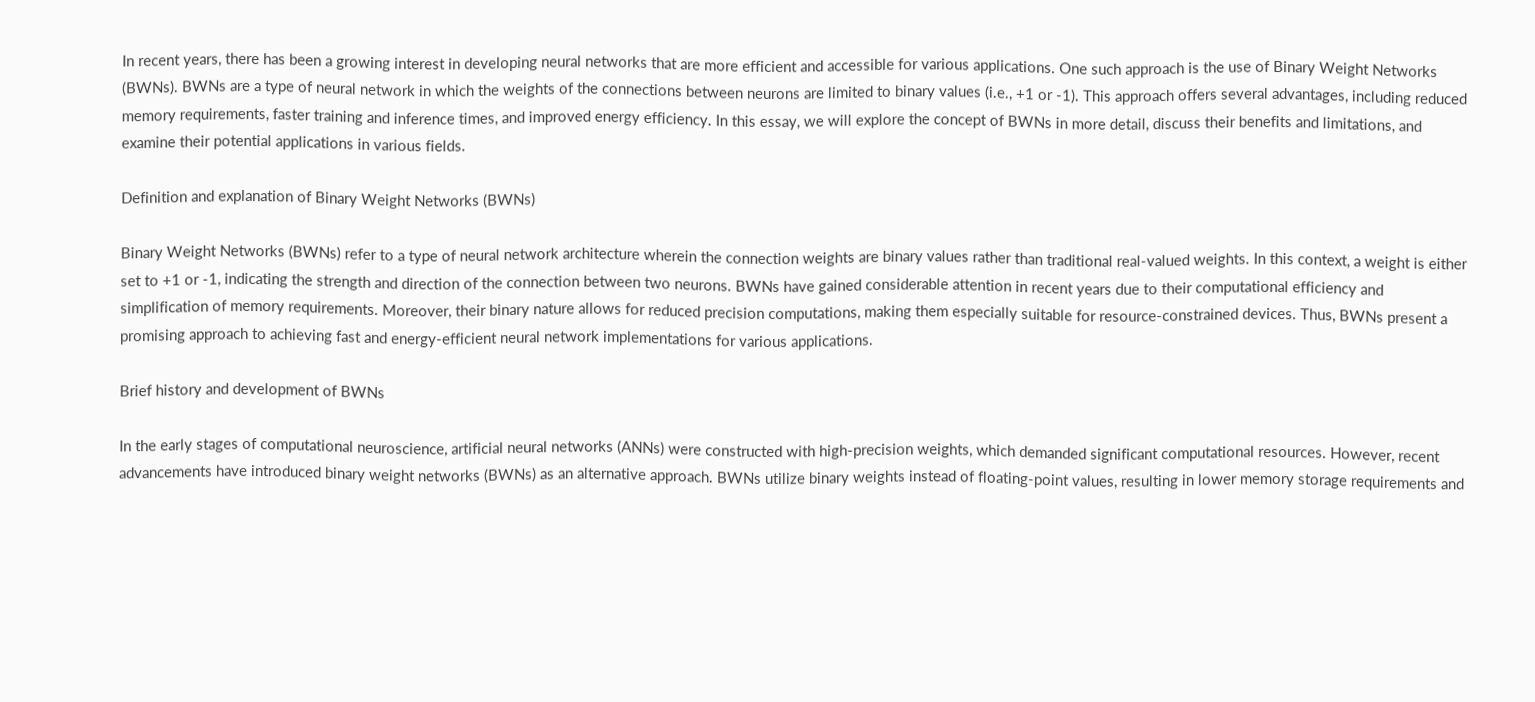In recent years, there has been a growing interest in developing neural networks that are more efficient and accessible for various applications. One such approach is the use of Binary Weight Networks (BWNs). BWNs are a type of neural network in which the weights of the connections between neurons are limited to binary values (i.e., +1 or -1). This approach offers several advantages, including reduced memory requirements, faster training and inference times, and improved energy efficiency. In this essay, we will explore the concept of BWNs in more detail, discuss their benefits and limitations, and examine their potential applications in various fields.

Definition and explanation of Binary Weight Networks (BWNs)

Binary Weight Networks (BWNs) refer to a type of neural network architecture wherein the connection weights are binary values rather than traditional real-valued weights. In this context, a weight is either set to +1 or -1, indicating the strength and direction of the connection between two neurons. BWNs have gained considerable attention in recent years due to their computational efficiency and simplification of memory requirements. Moreover, their binary nature allows for reduced precision computations, making them especially suitable for resource-constrained devices. Thus, BWNs present a promising approach to achieving fast and energy-efficient neural network implementations for various applications.

Brief history and development of BWNs

In the early stages of computational neuroscience, artificial neural networks (ANNs) were constructed with high-precision weights, which demanded significant computational resources. However, recent advancements have introduced binary weight networks (BWNs) as an alternative approach. BWNs utilize binary weights instead of floating-point values, resulting in lower memory storage requirements and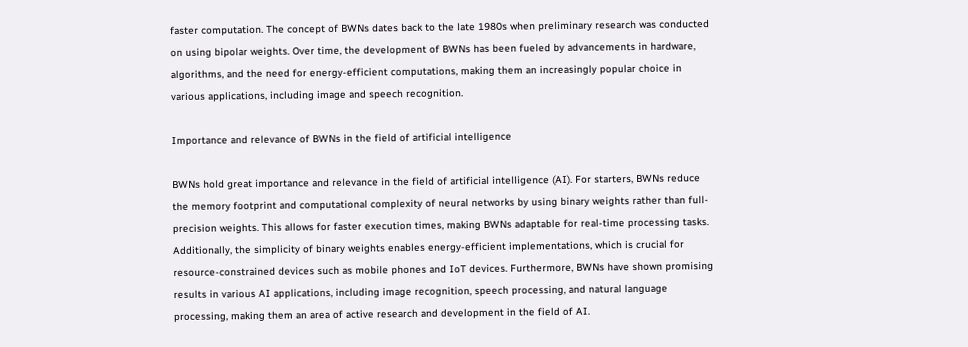faster computation. The concept of BWNs dates back to the late 1980s when preliminary research was conducted on using bipolar weights. Over time, the development of BWNs has been fueled by advancements in hardware, algorithms, and the need for energy-efficient computations, making them an increasingly popular choice in various applications, including image and speech recognition.

Importance and relevance of BWNs in the field of artificial intelligence

BWNs hold great importance and relevance in the field of artificial intelligence (AI). For starters, BWNs reduce the memory footprint and computational complexity of neural networks by using binary weights rather than full-precision weights. This allows for faster execution times, making BWNs adaptable for real-time processing tasks. Additionally, the simplicity of binary weights enables energy-efficient implementations, which is crucial for resource-constrained devices such as mobile phones and IoT devices. Furthermore, BWNs have shown promising results in various AI applications, including image recognition, speech processing, and natural language processing, making them an area of active research and development in the field of AI.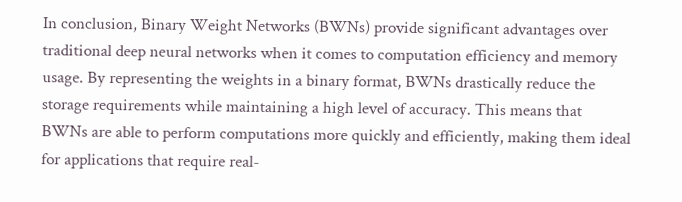In conclusion, Binary Weight Networks (BWNs) provide significant advantages over traditional deep neural networks when it comes to computation efficiency and memory usage. By representing the weights in a binary format, BWNs drastically reduce the storage requirements while maintaining a high level of accuracy. This means that BWNs are able to perform computations more quickly and efficiently, making them ideal for applications that require real-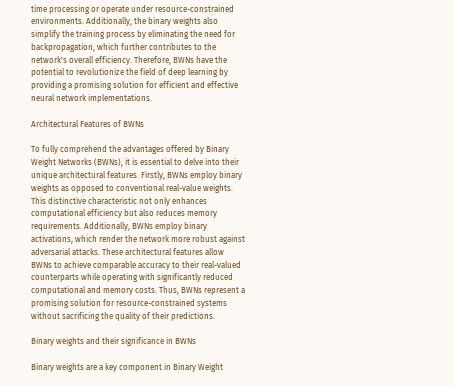time processing or operate under resource-constrained environments. Additionally, the binary weights also simplify the training process by eliminating the need for backpropagation, which further contributes to the network's overall efficiency. Therefore, BWNs have the potential to revolutionize the field of deep learning by providing a promising solution for efficient and effective neural network implementations.

Architectural Features of BWNs

To fully comprehend the advantages offered by Binary Weight Networks (BWNs), it is essential to delve into their unique architectural features. Firstly, BWNs employ binary weights as opposed to conventional real-value weights. This distinctive characteristic not only enhances computational efficiency but also reduces memory requirements. Additionally, BWNs employ binary activations, which render the network more robust against adversarial attacks. These architectural features allow BWNs to achieve comparable accuracy to their real-valued counterparts while operating with significantly reduced computational and memory costs. Thus, BWNs represent a promising solution for resource-constrained systems without sacrificing the quality of their predictions.

Binary weights and their significance in BWNs

Binary weights are a key component in Binary Weight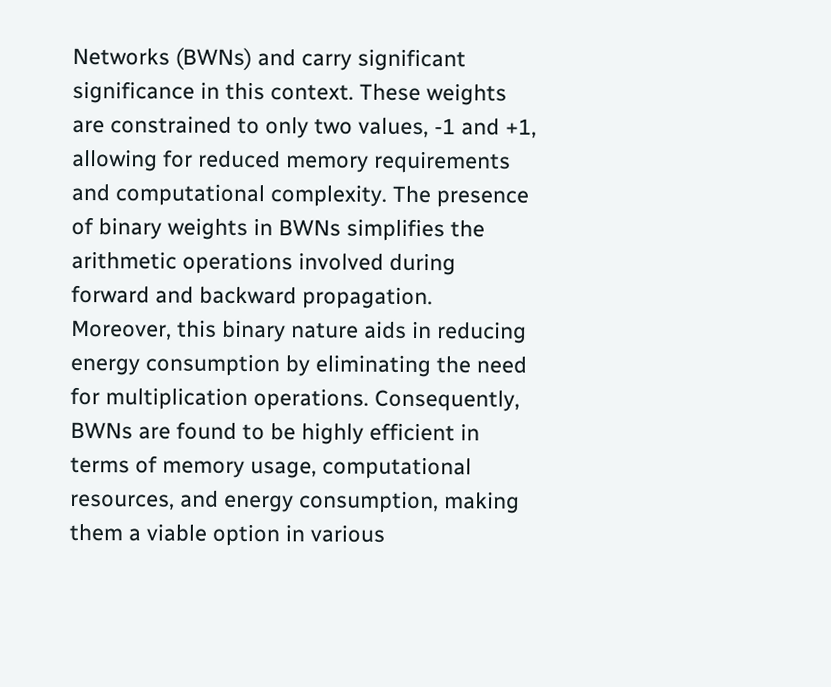Networks (BWNs) and carry significant significance in this context. These weights are constrained to only two values, -1 and +1, allowing for reduced memory requirements and computational complexity. The presence of binary weights in BWNs simplifies the arithmetic operations involved during forward and backward propagation. Moreover, this binary nature aids in reducing energy consumption by eliminating the need for multiplication operations. Consequently, BWNs are found to be highly efficient in terms of memory usage, computational resources, and energy consumption, making them a viable option in various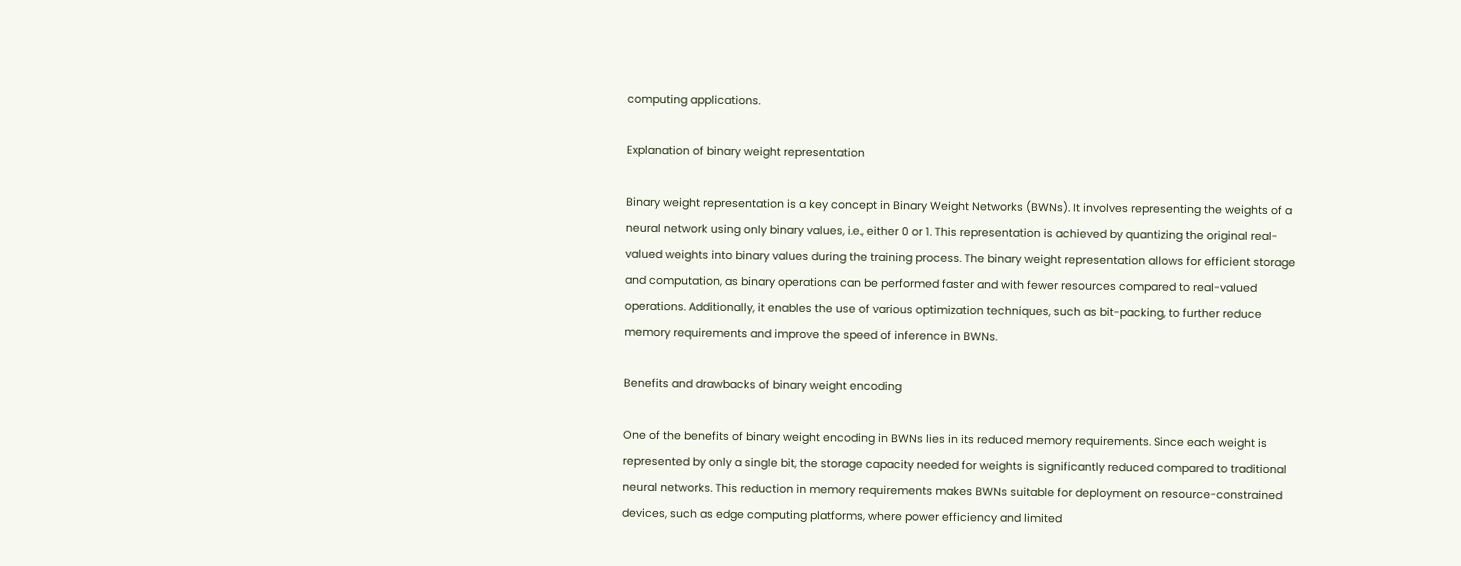computing applications.

Explanation of binary weight representation

Binary weight representation is a key concept in Binary Weight Networks (BWNs). It involves representing the weights of a neural network using only binary values, i.e., either 0 or 1. This representation is achieved by quantizing the original real-valued weights into binary values during the training process. The binary weight representation allows for efficient storage and computation, as binary operations can be performed faster and with fewer resources compared to real-valued operations. Additionally, it enables the use of various optimization techniques, such as bit-packing, to further reduce memory requirements and improve the speed of inference in BWNs.

Benefits and drawbacks of binary weight encoding

One of the benefits of binary weight encoding in BWNs lies in its reduced memory requirements. Since each weight is represented by only a single bit, the storage capacity needed for weights is significantly reduced compared to traditional neural networks. This reduction in memory requirements makes BWNs suitable for deployment on resource-constrained devices, such as edge computing platforms, where power efficiency and limited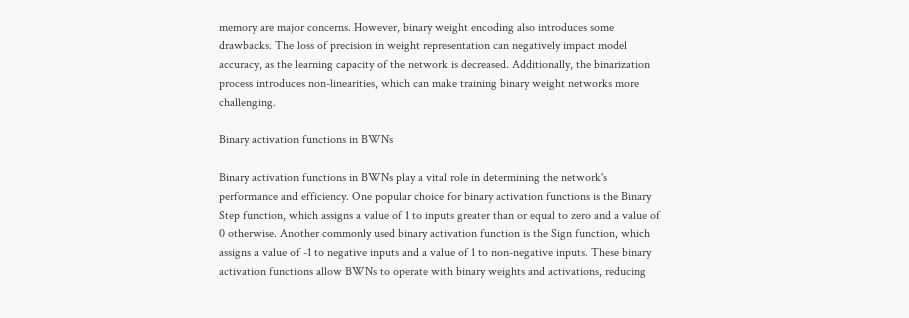memory are major concerns. However, binary weight encoding also introduces some drawbacks. The loss of precision in weight representation can negatively impact model accuracy, as the learning capacity of the network is decreased. Additionally, the binarization process introduces non-linearities, which can make training binary weight networks more challenging.

Binary activation functions in BWNs

Binary activation functions in BWNs play a vital role in determining the network's performance and efficiency. One popular choice for binary activation functions is the Binary Step function, which assigns a value of 1 to inputs greater than or equal to zero and a value of 0 otherwise. Another commonly used binary activation function is the Sign function, which assigns a value of -1 to negative inputs and a value of 1 to non-negative inputs. These binary activation functions allow BWNs to operate with binary weights and activations, reducing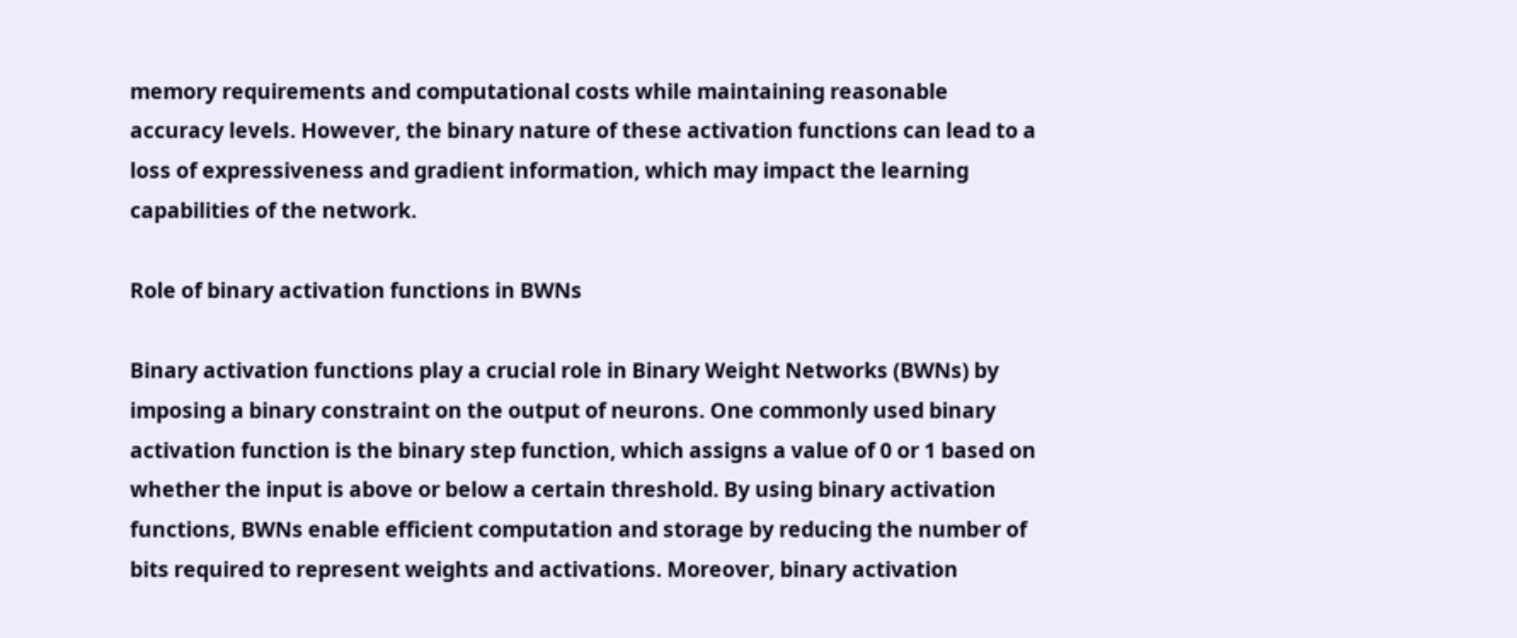memory requirements and computational costs while maintaining reasonable accuracy levels. However, the binary nature of these activation functions can lead to a loss of expressiveness and gradient information, which may impact the learning capabilities of the network.

Role of binary activation functions in BWNs

Binary activation functions play a crucial role in Binary Weight Networks (BWNs) by imposing a binary constraint on the output of neurons. One commonly used binary activation function is the binary step function, which assigns a value of 0 or 1 based on whether the input is above or below a certain threshold. By using binary activation functions, BWNs enable efficient computation and storage by reducing the number of bits required to represent weights and activations. Moreover, binary activation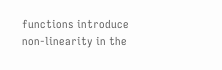functions introduce non-linearity in the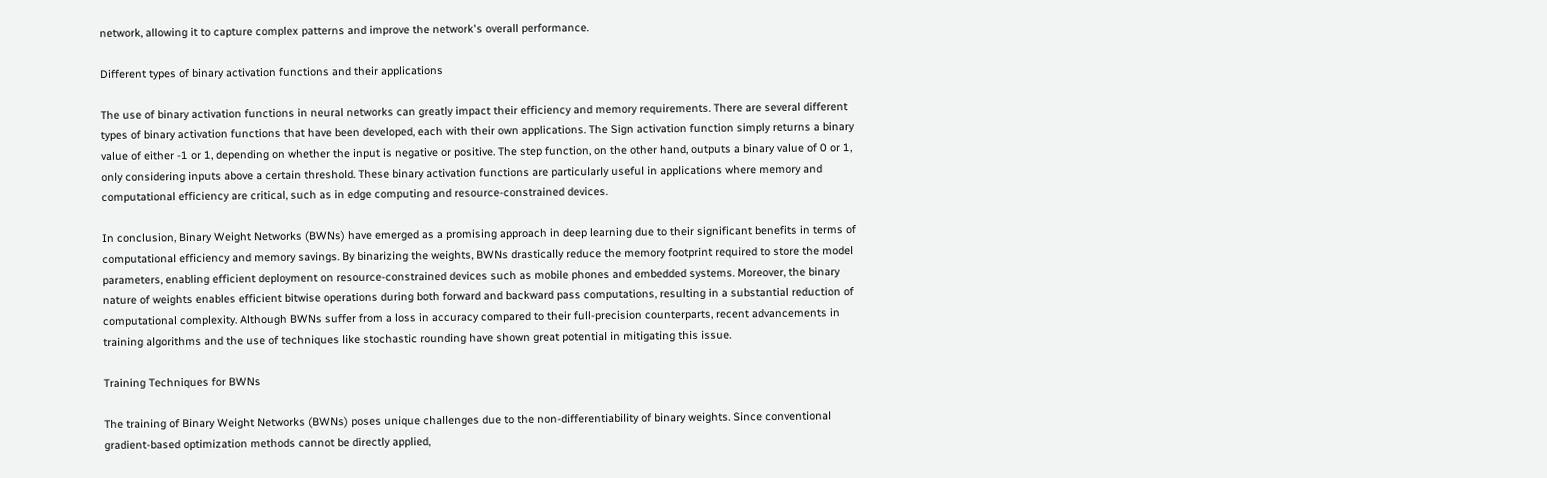network, allowing it to capture complex patterns and improve the network's overall performance.

Different types of binary activation functions and their applications

The use of binary activation functions in neural networks can greatly impact their efficiency and memory requirements. There are several different types of binary activation functions that have been developed, each with their own applications. The Sign activation function simply returns a binary value of either -1 or 1, depending on whether the input is negative or positive. The step function, on the other hand, outputs a binary value of 0 or 1, only considering inputs above a certain threshold. These binary activation functions are particularly useful in applications where memory and computational efficiency are critical, such as in edge computing and resource-constrained devices.

In conclusion, Binary Weight Networks (BWNs) have emerged as a promising approach in deep learning due to their significant benefits in terms of computational efficiency and memory savings. By binarizing the weights, BWNs drastically reduce the memory footprint required to store the model parameters, enabling efficient deployment on resource-constrained devices such as mobile phones and embedded systems. Moreover, the binary nature of weights enables efficient bitwise operations during both forward and backward pass computations, resulting in a substantial reduction of computational complexity. Although BWNs suffer from a loss in accuracy compared to their full-precision counterparts, recent advancements in training algorithms and the use of techniques like stochastic rounding have shown great potential in mitigating this issue.

Training Techniques for BWNs

The training of Binary Weight Networks (BWNs) poses unique challenges due to the non-differentiability of binary weights. Since conventional gradient-based optimization methods cannot be directly applied,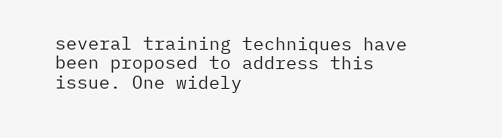several training techniques have been proposed to address this issue. One widely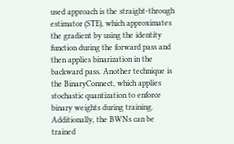used approach is the straight-through estimator (STE), which approximates the gradient by using the identity function during the forward pass and then applies binarization in the backward pass. Another technique is the BinaryConnect, which applies stochastic quantization to enforce binary weights during training. Additionally, the BWNs can be trained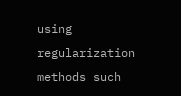using regularization methods such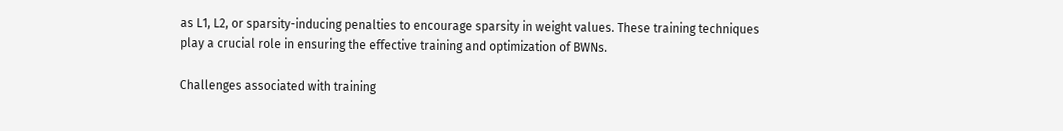as L1, L2, or sparsity-inducing penalties to encourage sparsity in weight values. These training techniques play a crucial role in ensuring the effective training and optimization of BWNs.

Challenges associated with training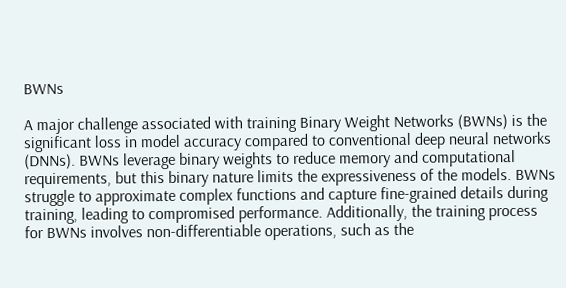BWNs

A major challenge associated with training Binary Weight Networks (BWNs) is the significant loss in model accuracy compared to conventional deep neural networks (DNNs). BWNs leverage binary weights to reduce memory and computational requirements, but this binary nature limits the expressiveness of the models. BWNs struggle to approximate complex functions and capture fine-grained details during training, leading to compromised performance. Additionally, the training process for BWNs involves non-differentiable operations, such as the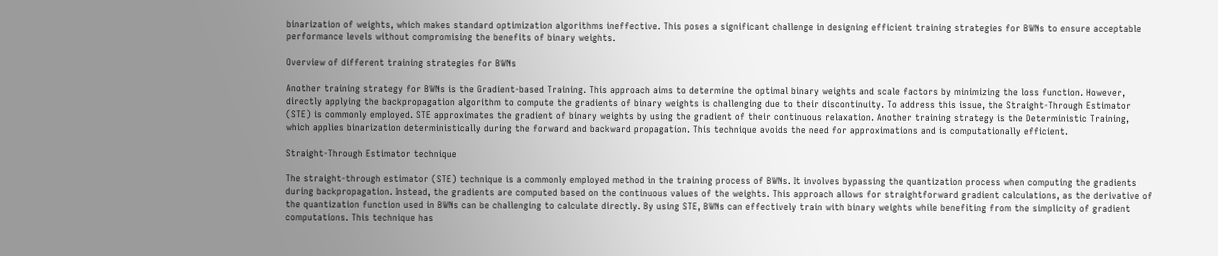binarization of weights, which makes standard optimization algorithms ineffective. This poses a significant challenge in designing efficient training strategies for BWNs to ensure acceptable performance levels without compromising the benefits of binary weights.

Overview of different training strategies for BWNs

Another training strategy for BWNs is the Gradient-based Training. This approach aims to determine the optimal binary weights and scale factors by minimizing the loss function. However, directly applying the backpropagation algorithm to compute the gradients of binary weights is challenging due to their discontinuity. To address this issue, the Straight-Through Estimator (STE) is commonly employed. STE approximates the gradient of binary weights by using the gradient of their continuous relaxation. Another training strategy is the Deterministic Training, which applies binarization deterministically during the forward and backward propagation. This technique avoids the need for approximations and is computationally efficient.

Straight-Through Estimator technique

The straight-through estimator (STE) technique is a commonly employed method in the training process of BWNs. It involves bypassing the quantization process when computing the gradients during backpropagation. Instead, the gradients are computed based on the continuous values of the weights. This approach allows for straightforward gradient calculations, as the derivative of the quantization function used in BWNs can be challenging to calculate directly. By using STE, BWNs can effectively train with binary weights while benefiting from the simplicity of gradient computations. This technique has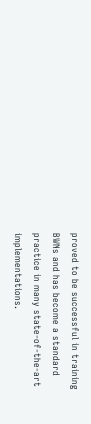proved to be successful in training BWNs and has become a standard practice in many state-of-the-art implementations.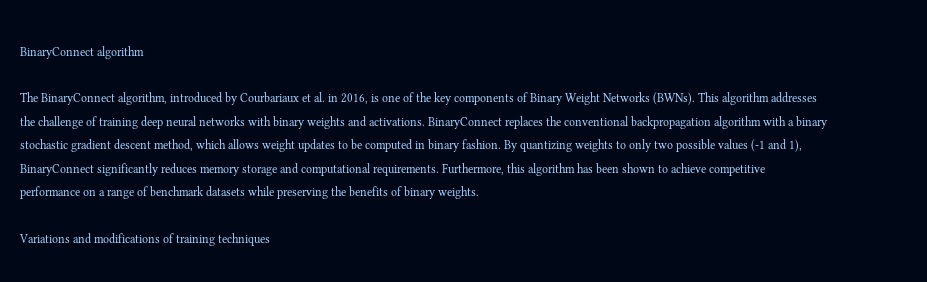BinaryConnect algorithm

The BinaryConnect algorithm, introduced by Courbariaux et al. in 2016, is one of the key components of Binary Weight Networks (BWNs). This algorithm addresses the challenge of training deep neural networks with binary weights and activations. BinaryConnect replaces the conventional backpropagation algorithm with a binary stochastic gradient descent method, which allows weight updates to be computed in binary fashion. By quantizing weights to only two possible values (-1 and 1), BinaryConnect significantly reduces memory storage and computational requirements. Furthermore, this algorithm has been shown to achieve competitive performance on a range of benchmark datasets while preserving the benefits of binary weights.

Variations and modifications of training techniques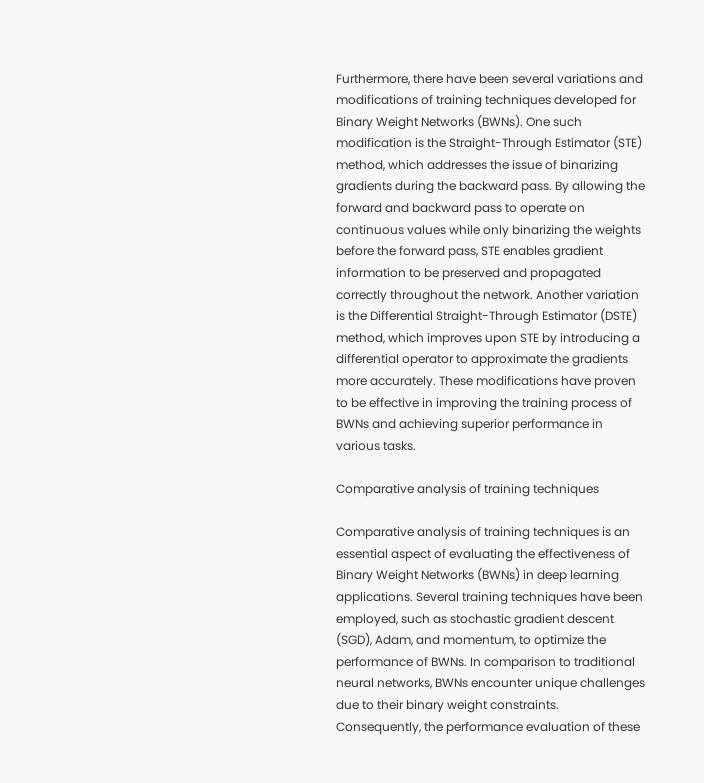Furthermore, there have been several variations and modifications of training techniques developed for Binary Weight Networks (BWNs). One such modification is the Straight-Through Estimator (STE) method, which addresses the issue of binarizing gradients during the backward pass. By allowing the forward and backward pass to operate on continuous values while only binarizing the weights before the forward pass, STE enables gradient information to be preserved and propagated correctly throughout the network. Another variation is the Differential Straight-Through Estimator (DSTE) method, which improves upon STE by introducing a differential operator to approximate the gradients more accurately. These modifications have proven to be effective in improving the training process of BWNs and achieving superior performance in various tasks.

Comparative analysis of training techniques

Comparative analysis of training techniques is an essential aspect of evaluating the effectiveness of Binary Weight Networks (BWNs) in deep learning applications. Several training techniques have been employed, such as stochastic gradient descent (SGD), Adam, and momentum, to optimize the performance of BWNs. In comparison to traditional neural networks, BWNs encounter unique challenges due to their binary weight constraints. Consequently, the performance evaluation of these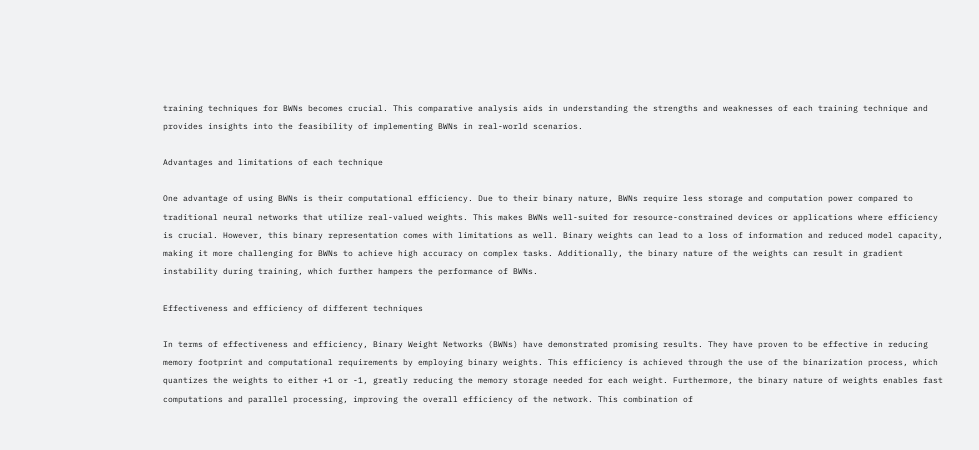training techniques for BWNs becomes crucial. This comparative analysis aids in understanding the strengths and weaknesses of each training technique and provides insights into the feasibility of implementing BWNs in real-world scenarios.

Advantages and limitations of each technique

One advantage of using BWNs is their computational efficiency. Due to their binary nature, BWNs require less storage and computation power compared to traditional neural networks that utilize real-valued weights. This makes BWNs well-suited for resource-constrained devices or applications where efficiency is crucial. However, this binary representation comes with limitations as well. Binary weights can lead to a loss of information and reduced model capacity, making it more challenging for BWNs to achieve high accuracy on complex tasks. Additionally, the binary nature of the weights can result in gradient instability during training, which further hampers the performance of BWNs.

Effectiveness and efficiency of different techniques

In terms of effectiveness and efficiency, Binary Weight Networks (BWNs) have demonstrated promising results. They have proven to be effective in reducing memory footprint and computational requirements by employing binary weights. This efficiency is achieved through the use of the binarization process, which quantizes the weights to either +1 or -1, greatly reducing the memory storage needed for each weight. Furthermore, the binary nature of weights enables fast computations and parallel processing, improving the overall efficiency of the network. This combination of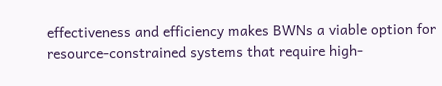effectiveness and efficiency makes BWNs a viable option for resource-constrained systems that require high-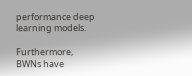performance deep learning models.

Furthermore, BWNs have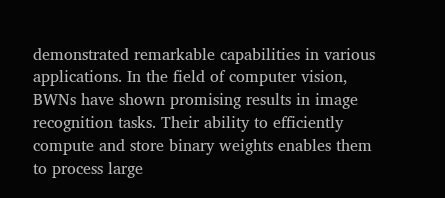demonstrated remarkable capabilities in various applications. In the field of computer vision, BWNs have shown promising results in image recognition tasks. Their ability to efficiently compute and store binary weights enables them to process large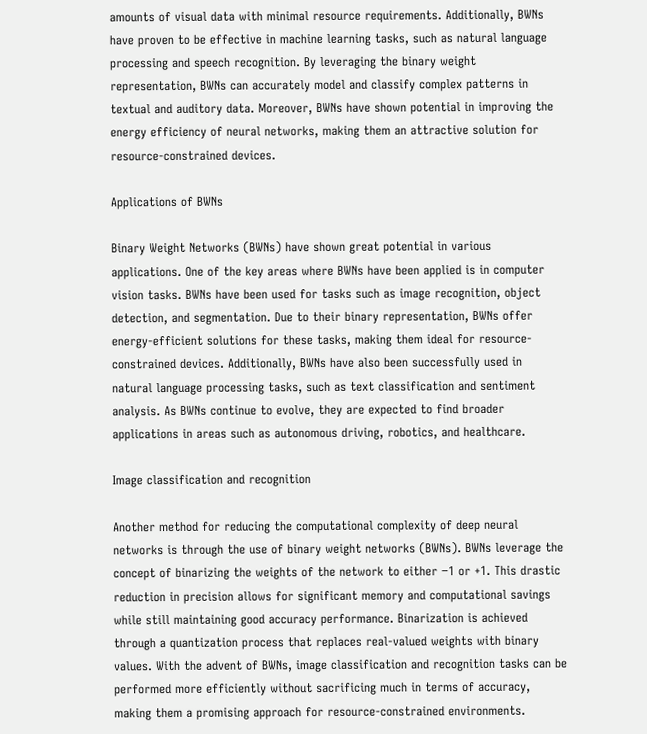amounts of visual data with minimal resource requirements. Additionally, BWNs have proven to be effective in machine learning tasks, such as natural language processing and speech recognition. By leveraging the binary weight representation, BWNs can accurately model and classify complex patterns in textual and auditory data. Moreover, BWNs have shown potential in improving the energy efficiency of neural networks, making them an attractive solution for resource-constrained devices.

Applications of BWNs

Binary Weight Networks (BWNs) have shown great potential in various applications. One of the key areas where BWNs have been applied is in computer vision tasks. BWNs have been used for tasks such as image recognition, object detection, and segmentation. Due to their binary representation, BWNs offer energy-efficient solutions for these tasks, making them ideal for resource-constrained devices. Additionally, BWNs have also been successfully used in natural language processing tasks, such as text classification and sentiment analysis. As BWNs continue to evolve, they are expected to find broader applications in areas such as autonomous driving, robotics, and healthcare.

Image classification and recognition

Another method for reducing the computational complexity of deep neural networks is through the use of binary weight networks (BWNs). BWNs leverage the concept of binarizing the weights of the network to either −1 or +1. This drastic reduction in precision allows for significant memory and computational savings while still maintaining good accuracy performance. Binarization is achieved through a quantization process that replaces real-valued weights with binary values. With the advent of BWNs, image classification and recognition tasks can be performed more efficiently without sacrificing much in terms of accuracy, making them a promising approach for resource-constrained environments.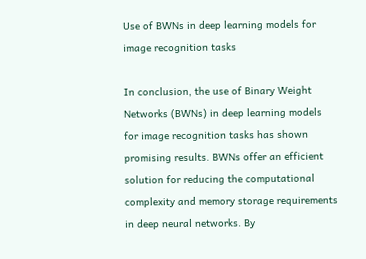Use of BWNs in deep learning models for image recognition tasks

In conclusion, the use of Binary Weight Networks (BWNs) in deep learning models for image recognition tasks has shown promising results. BWNs offer an efficient solution for reducing the computational complexity and memory storage requirements in deep neural networks. By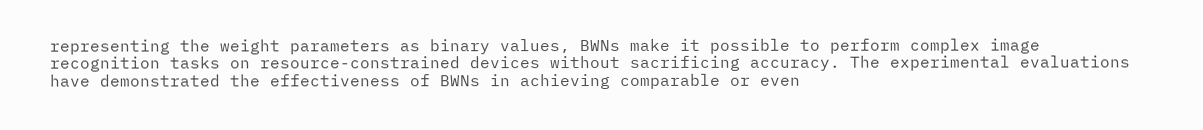representing the weight parameters as binary values, BWNs make it possible to perform complex image recognition tasks on resource-constrained devices without sacrificing accuracy. The experimental evaluations have demonstrated the effectiveness of BWNs in achieving comparable or even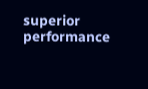superior performance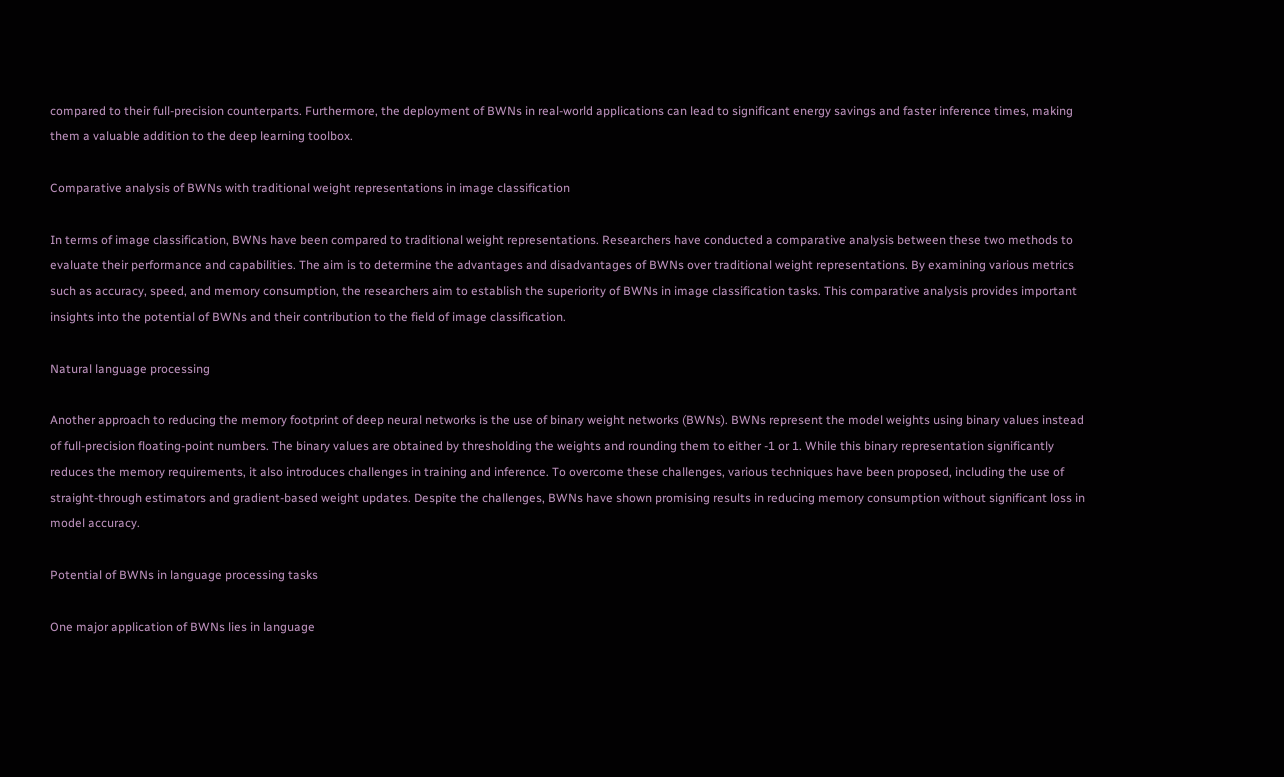compared to their full-precision counterparts. Furthermore, the deployment of BWNs in real-world applications can lead to significant energy savings and faster inference times, making them a valuable addition to the deep learning toolbox.

Comparative analysis of BWNs with traditional weight representations in image classification

In terms of image classification, BWNs have been compared to traditional weight representations. Researchers have conducted a comparative analysis between these two methods to evaluate their performance and capabilities. The aim is to determine the advantages and disadvantages of BWNs over traditional weight representations. By examining various metrics such as accuracy, speed, and memory consumption, the researchers aim to establish the superiority of BWNs in image classification tasks. This comparative analysis provides important insights into the potential of BWNs and their contribution to the field of image classification.

Natural language processing

Another approach to reducing the memory footprint of deep neural networks is the use of binary weight networks (BWNs). BWNs represent the model weights using binary values instead of full-precision floating-point numbers. The binary values are obtained by thresholding the weights and rounding them to either -1 or 1. While this binary representation significantly reduces the memory requirements, it also introduces challenges in training and inference. To overcome these challenges, various techniques have been proposed, including the use of straight-through estimators and gradient-based weight updates. Despite the challenges, BWNs have shown promising results in reducing memory consumption without significant loss in model accuracy.

Potential of BWNs in language processing tasks

One major application of BWNs lies in language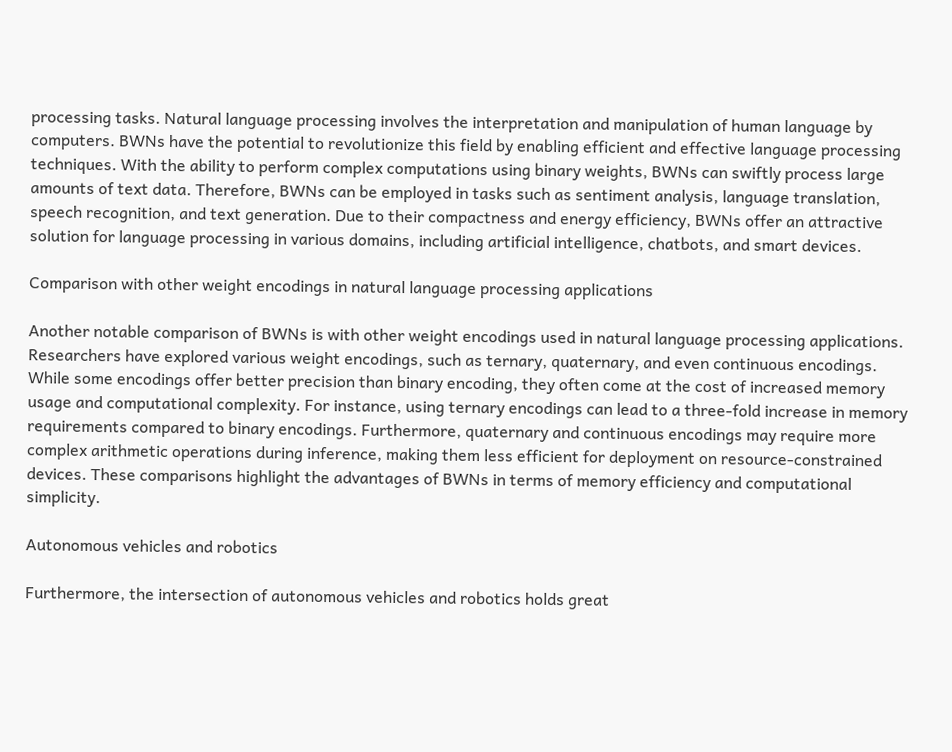processing tasks. Natural language processing involves the interpretation and manipulation of human language by computers. BWNs have the potential to revolutionize this field by enabling efficient and effective language processing techniques. With the ability to perform complex computations using binary weights, BWNs can swiftly process large amounts of text data. Therefore, BWNs can be employed in tasks such as sentiment analysis, language translation, speech recognition, and text generation. Due to their compactness and energy efficiency, BWNs offer an attractive solution for language processing in various domains, including artificial intelligence, chatbots, and smart devices.

Comparison with other weight encodings in natural language processing applications

Another notable comparison of BWNs is with other weight encodings used in natural language processing applications. Researchers have explored various weight encodings, such as ternary, quaternary, and even continuous encodings. While some encodings offer better precision than binary encoding, they often come at the cost of increased memory usage and computational complexity. For instance, using ternary encodings can lead to a three-fold increase in memory requirements compared to binary encodings. Furthermore, quaternary and continuous encodings may require more complex arithmetic operations during inference, making them less efficient for deployment on resource-constrained devices. These comparisons highlight the advantages of BWNs in terms of memory efficiency and computational simplicity.

Autonomous vehicles and robotics

Furthermore, the intersection of autonomous vehicles and robotics holds great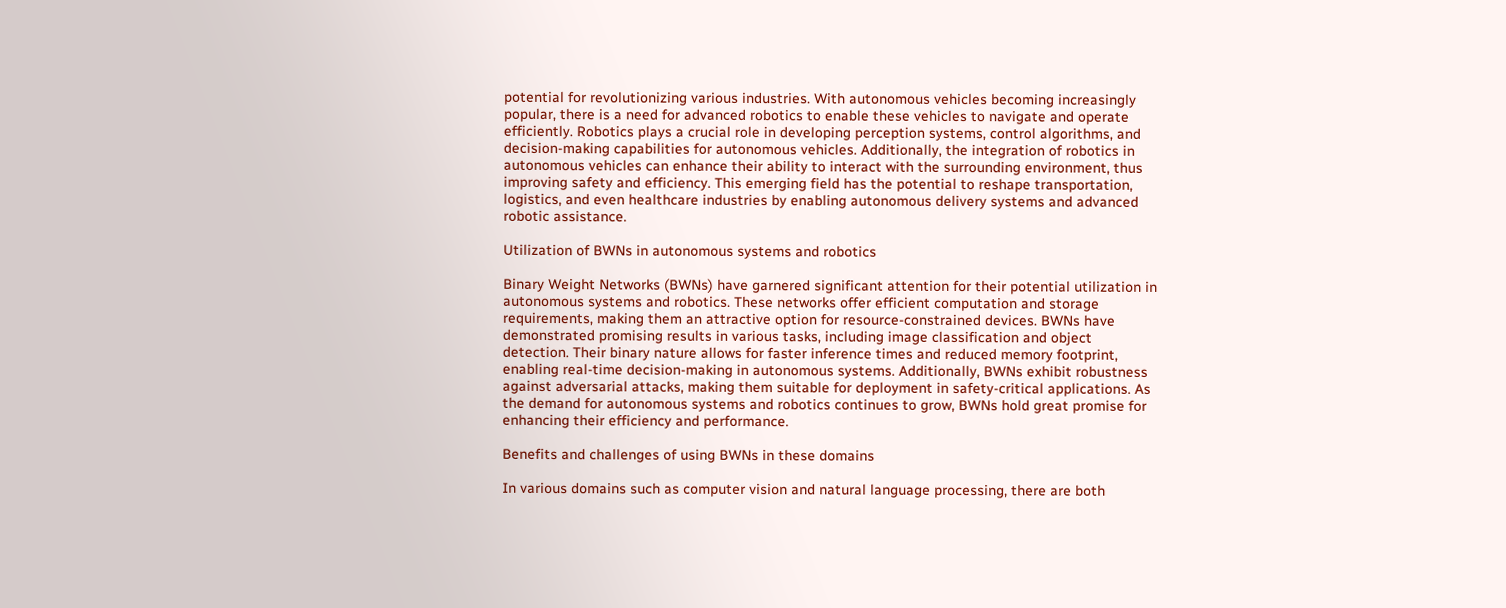potential for revolutionizing various industries. With autonomous vehicles becoming increasingly popular, there is a need for advanced robotics to enable these vehicles to navigate and operate efficiently. Robotics plays a crucial role in developing perception systems, control algorithms, and decision-making capabilities for autonomous vehicles. Additionally, the integration of robotics in autonomous vehicles can enhance their ability to interact with the surrounding environment, thus improving safety and efficiency. This emerging field has the potential to reshape transportation, logistics, and even healthcare industries by enabling autonomous delivery systems and advanced robotic assistance.

Utilization of BWNs in autonomous systems and robotics

Binary Weight Networks (BWNs) have garnered significant attention for their potential utilization in autonomous systems and robotics. These networks offer efficient computation and storage requirements, making them an attractive option for resource-constrained devices. BWNs have demonstrated promising results in various tasks, including image classification and object detection. Their binary nature allows for faster inference times and reduced memory footprint, enabling real-time decision-making in autonomous systems. Additionally, BWNs exhibit robustness against adversarial attacks, making them suitable for deployment in safety-critical applications. As the demand for autonomous systems and robotics continues to grow, BWNs hold great promise for enhancing their efficiency and performance.

Benefits and challenges of using BWNs in these domains

In various domains such as computer vision and natural language processing, there are both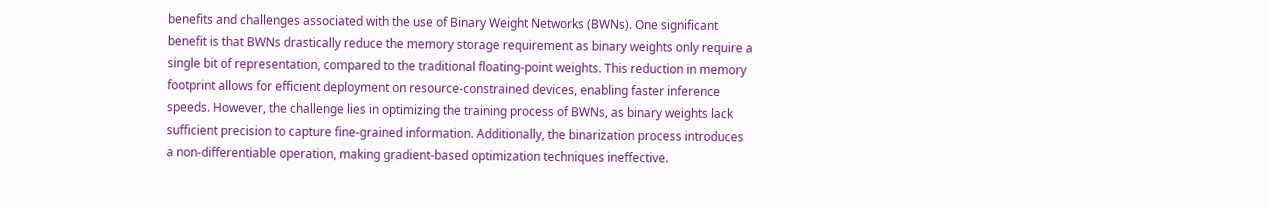benefits and challenges associated with the use of Binary Weight Networks (BWNs). One significant benefit is that BWNs drastically reduce the memory storage requirement as binary weights only require a single bit of representation, compared to the traditional floating-point weights. This reduction in memory footprint allows for efficient deployment on resource-constrained devices, enabling faster inference speeds. However, the challenge lies in optimizing the training process of BWNs, as binary weights lack sufficient precision to capture fine-grained information. Additionally, the binarization process introduces a non-differentiable operation, making gradient-based optimization techniques ineffective.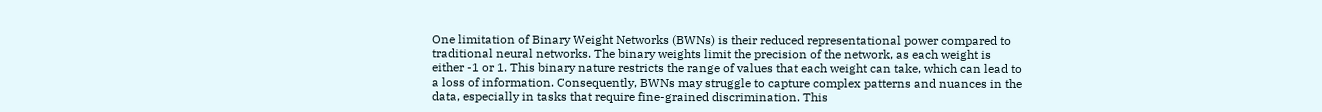One limitation of Binary Weight Networks (BWNs) is their reduced representational power compared to traditional neural networks. The binary weights limit the precision of the network, as each weight is either -1 or 1. This binary nature restricts the range of values that each weight can take, which can lead to a loss of information. Consequently, BWNs may struggle to capture complex patterns and nuances in the data, especially in tasks that require fine-grained discrimination. This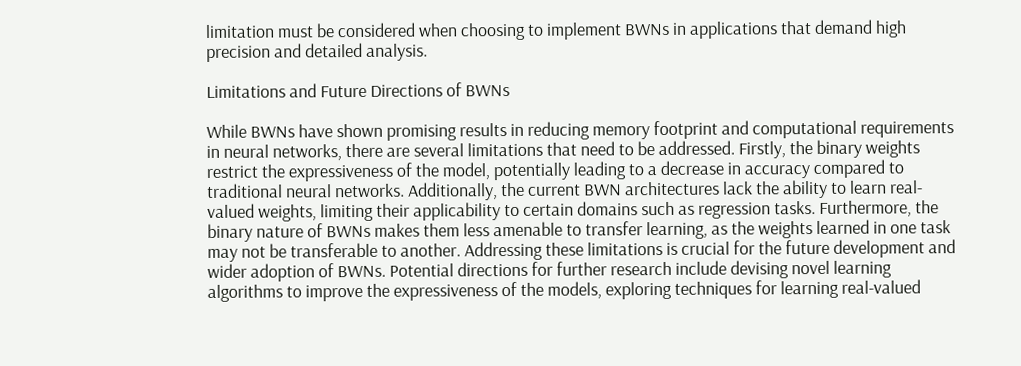limitation must be considered when choosing to implement BWNs in applications that demand high precision and detailed analysis.

Limitations and Future Directions of BWNs

While BWNs have shown promising results in reducing memory footprint and computational requirements in neural networks, there are several limitations that need to be addressed. Firstly, the binary weights restrict the expressiveness of the model, potentially leading to a decrease in accuracy compared to traditional neural networks. Additionally, the current BWN architectures lack the ability to learn real-valued weights, limiting their applicability to certain domains such as regression tasks. Furthermore, the binary nature of BWNs makes them less amenable to transfer learning, as the weights learned in one task may not be transferable to another. Addressing these limitations is crucial for the future development and wider adoption of BWNs. Potential directions for further research include devising novel learning algorithms to improve the expressiveness of the models, exploring techniques for learning real-valued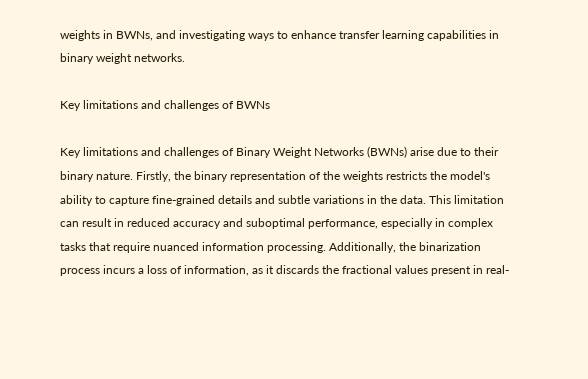weights in BWNs, and investigating ways to enhance transfer learning capabilities in binary weight networks.

Key limitations and challenges of BWNs

Key limitations and challenges of Binary Weight Networks (BWNs) arise due to their binary nature. Firstly, the binary representation of the weights restricts the model's ability to capture fine-grained details and subtle variations in the data. This limitation can result in reduced accuracy and suboptimal performance, especially in complex tasks that require nuanced information processing. Additionally, the binarization process incurs a loss of information, as it discards the fractional values present in real-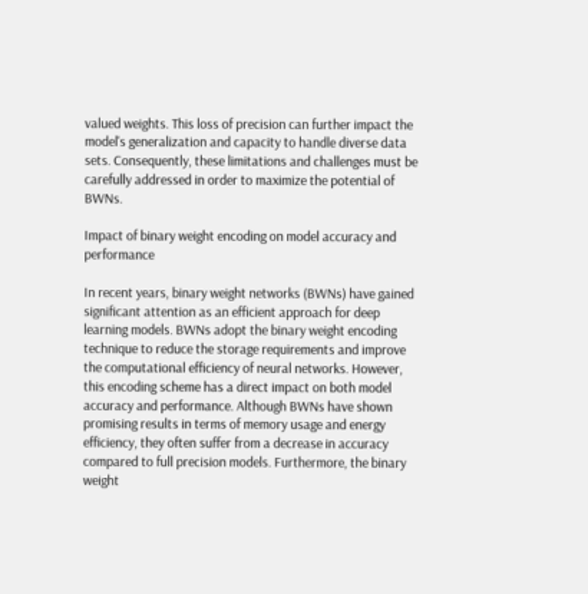valued weights. This loss of precision can further impact the model's generalization and capacity to handle diverse data sets. Consequently, these limitations and challenges must be carefully addressed in order to maximize the potential of BWNs.

Impact of binary weight encoding on model accuracy and performance

In recent years, binary weight networks (BWNs) have gained significant attention as an efficient approach for deep learning models. BWNs adopt the binary weight encoding technique to reduce the storage requirements and improve the computational efficiency of neural networks. However, this encoding scheme has a direct impact on both model accuracy and performance. Although BWNs have shown promising results in terms of memory usage and energy efficiency, they often suffer from a decrease in accuracy compared to full precision models. Furthermore, the binary weight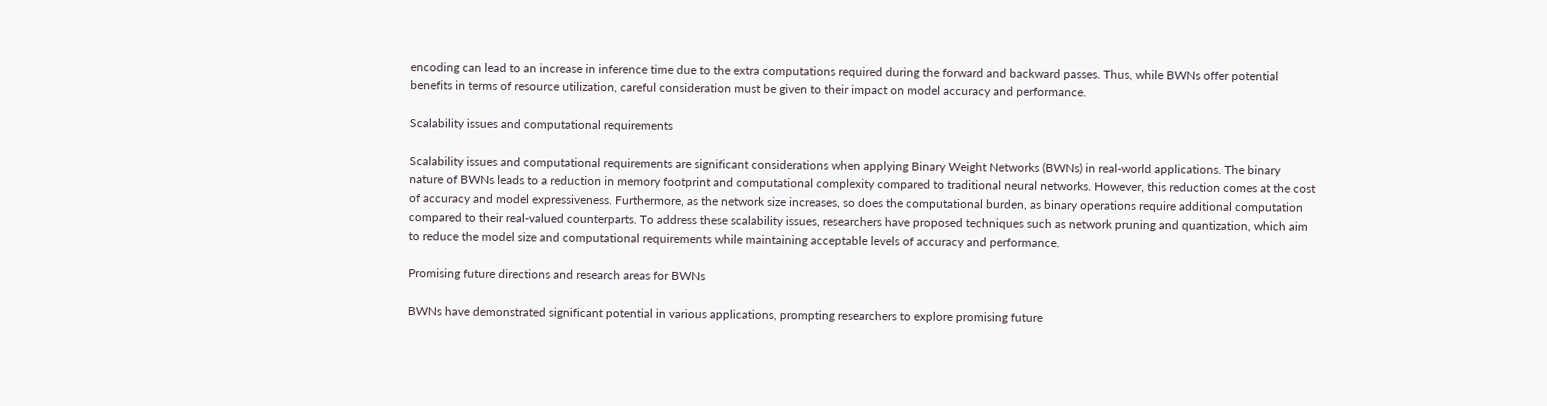encoding can lead to an increase in inference time due to the extra computations required during the forward and backward passes. Thus, while BWNs offer potential benefits in terms of resource utilization, careful consideration must be given to their impact on model accuracy and performance.

Scalability issues and computational requirements

Scalability issues and computational requirements are significant considerations when applying Binary Weight Networks (BWNs) in real-world applications. The binary nature of BWNs leads to a reduction in memory footprint and computational complexity compared to traditional neural networks. However, this reduction comes at the cost of accuracy and model expressiveness. Furthermore, as the network size increases, so does the computational burden, as binary operations require additional computation compared to their real-valued counterparts. To address these scalability issues, researchers have proposed techniques such as network pruning and quantization, which aim to reduce the model size and computational requirements while maintaining acceptable levels of accuracy and performance.

Promising future directions and research areas for BWNs

BWNs have demonstrated significant potential in various applications, prompting researchers to explore promising future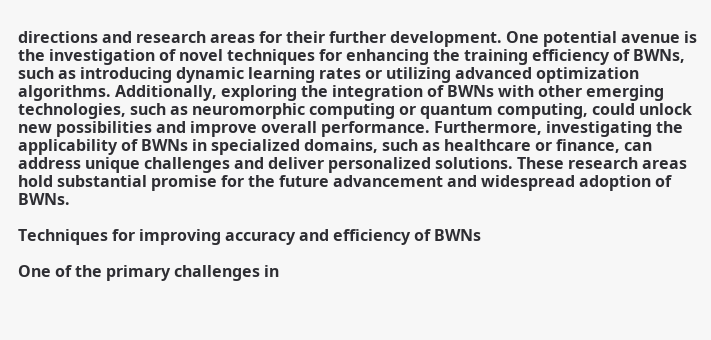directions and research areas for their further development. One potential avenue is the investigation of novel techniques for enhancing the training efficiency of BWNs, such as introducing dynamic learning rates or utilizing advanced optimization algorithms. Additionally, exploring the integration of BWNs with other emerging technologies, such as neuromorphic computing or quantum computing, could unlock new possibilities and improve overall performance. Furthermore, investigating the applicability of BWNs in specialized domains, such as healthcare or finance, can address unique challenges and deliver personalized solutions. These research areas hold substantial promise for the future advancement and widespread adoption of BWNs.

Techniques for improving accuracy and efficiency of BWNs

One of the primary challenges in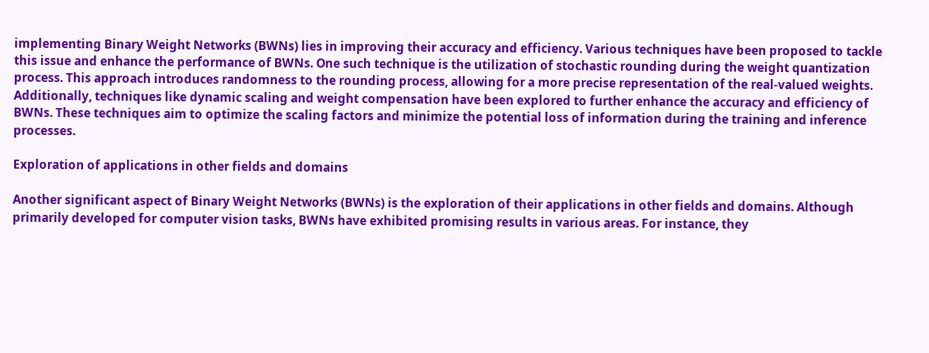implementing Binary Weight Networks (BWNs) lies in improving their accuracy and efficiency. Various techniques have been proposed to tackle this issue and enhance the performance of BWNs. One such technique is the utilization of stochastic rounding during the weight quantization process. This approach introduces randomness to the rounding process, allowing for a more precise representation of the real-valued weights. Additionally, techniques like dynamic scaling and weight compensation have been explored to further enhance the accuracy and efficiency of BWNs. These techniques aim to optimize the scaling factors and minimize the potential loss of information during the training and inference processes.

Exploration of applications in other fields and domains

Another significant aspect of Binary Weight Networks (BWNs) is the exploration of their applications in other fields and domains. Although primarily developed for computer vision tasks, BWNs have exhibited promising results in various areas. For instance, they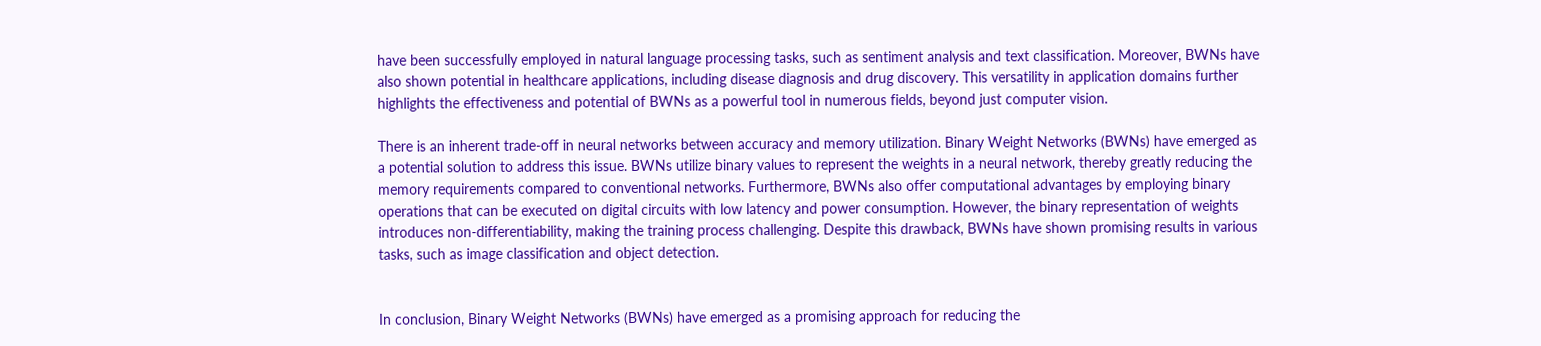have been successfully employed in natural language processing tasks, such as sentiment analysis and text classification. Moreover, BWNs have also shown potential in healthcare applications, including disease diagnosis and drug discovery. This versatility in application domains further highlights the effectiveness and potential of BWNs as a powerful tool in numerous fields, beyond just computer vision.

There is an inherent trade-off in neural networks between accuracy and memory utilization. Binary Weight Networks (BWNs) have emerged as a potential solution to address this issue. BWNs utilize binary values to represent the weights in a neural network, thereby greatly reducing the memory requirements compared to conventional networks. Furthermore, BWNs also offer computational advantages by employing binary operations that can be executed on digital circuits with low latency and power consumption. However, the binary representation of weights introduces non-differentiability, making the training process challenging. Despite this drawback, BWNs have shown promising results in various tasks, such as image classification and object detection.


In conclusion, Binary Weight Networks (BWNs) have emerged as a promising approach for reducing the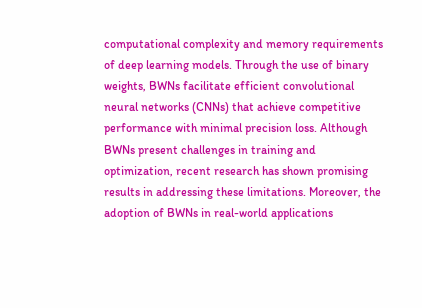computational complexity and memory requirements of deep learning models. Through the use of binary weights, BWNs facilitate efficient convolutional neural networks (CNNs) that achieve competitive performance with minimal precision loss. Although BWNs present challenges in training and optimization, recent research has shown promising results in addressing these limitations. Moreover, the adoption of BWNs in real-world applications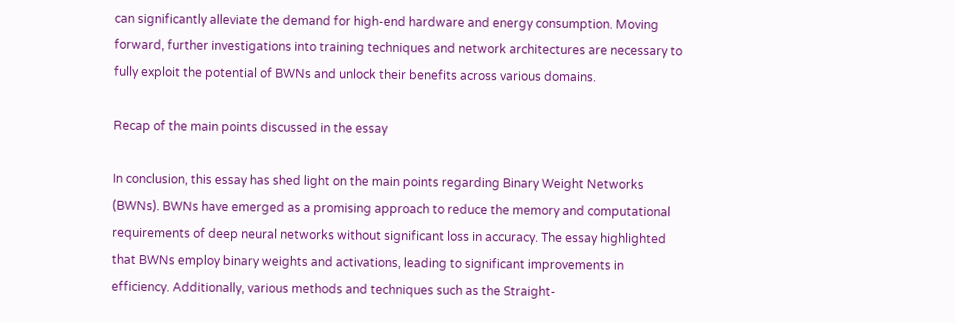can significantly alleviate the demand for high-end hardware and energy consumption. Moving forward, further investigations into training techniques and network architectures are necessary to fully exploit the potential of BWNs and unlock their benefits across various domains.

Recap of the main points discussed in the essay

In conclusion, this essay has shed light on the main points regarding Binary Weight Networks (BWNs). BWNs have emerged as a promising approach to reduce the memory and computational requirements of deep neural networks without significant loss in accuracy. The essay highlighted that BWNs employ binary weights and activations, leading to significant improvements in efficiency. Additionally, various methods and techniques such as the Straight-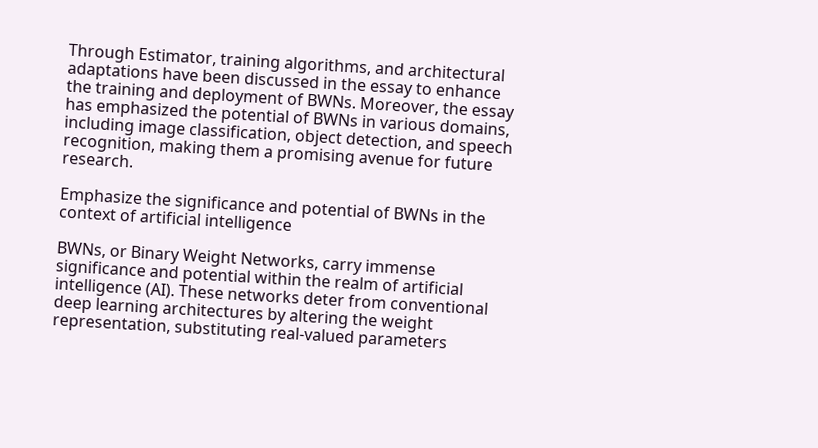Through Estimator, training algorithms, and architectural adaptations have been discussed in the essay to enhance the training and deployment of BWNs. Moreover, the essay has emphasized the potential of BWNs in various domains, including image classification, object detection, and speech recognition, making them a promising avenue for future research.

Emphasize the significance and potential of BWNs in the context of artificial intelligence

BWNs, or Binary Weight Networks, carry immense significance and potential within the realm of artificial intelligence (AI). These networks deter from conventional deep learning architectures by altering the weight representation, substituting real-valued parameters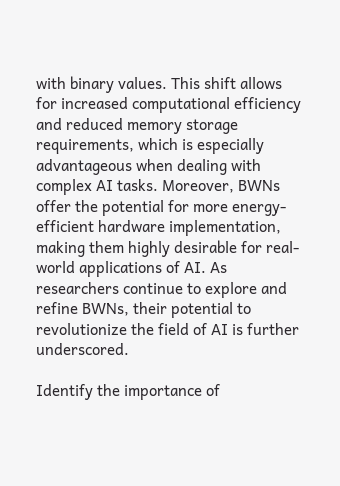with binary values. This shift allows for increased computational efficiency and reduced memory storage requirements, which is especially advantageous when dealing with complex AI tasks. Moreover, BWNs offer the potential for more energy-efficient hardware implementation, making them highly desirable for real-world applications of AI. As researchers continue to explore and refine BWNs, their potential to revolutionize the field of AI is further underscored.

Identify the importance of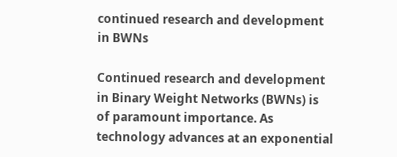continued research and development in BWNs

Continued research and development in Binary Weight Networks (BWNs) is of paramount importance. As technology advances at an exponential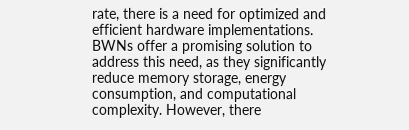rate, there is a need for optimized and efficient hardware implementations. BWNs offer a promising solution to address this need, as they significantly reduce memory storage, energy consumption, and computational complexity. However, there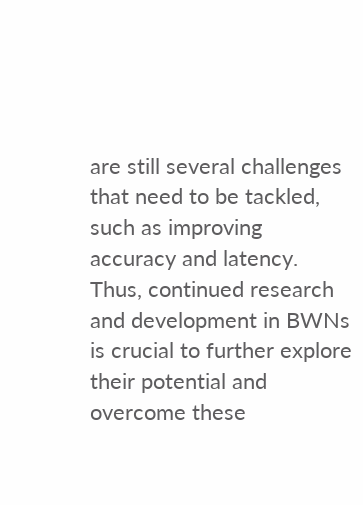are still several challenges that need to be tackled, such as improving accuracy and latency. Thus, continued research and development in BWNs is crucial to further explore their potential and overcome these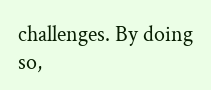challenges. By doing so,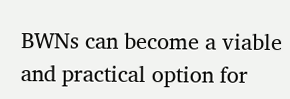BWNs can become a viable and practical option for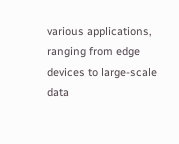various applications, ranging from edge devices to large-scale data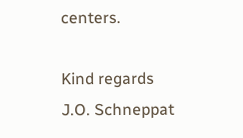centers.

Kind regards
J.O. Schneppat